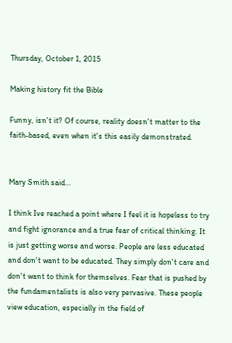Thursday, October 1, 2015

Making history fit the Bible

Funny, isn't it? Of course, reality doesn't matter to the faith-based, even when it's this easily demonstrated.


Mary Smith said...

I think Ive reached a point where I feel it is hopeless to try and fight ignorance and a true fear of critical thinking. It is just getting worse and worse. People are less educated and don't want to be educated. They simply don't care and don't want to think for themselves. Fear that is pushed by the fundamentalists is also very pervasive. These people view education, especially in the field of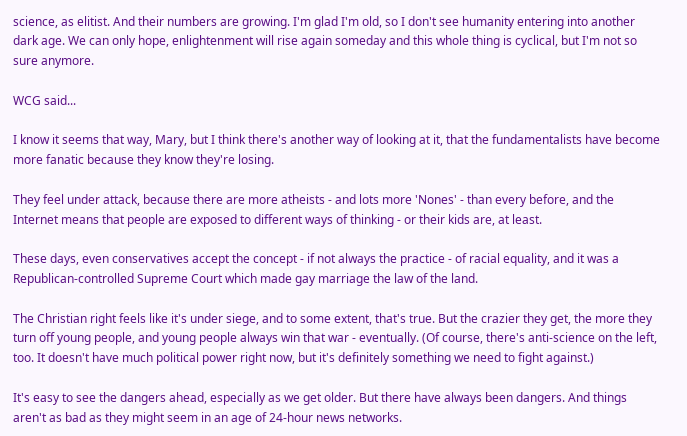science, as elitist. And their numbers are growing. I'm glad I'm old, so I don't see humanity entering into another dark age. We can only hope, enlightenment will rise again someday and this whole thing is cyclical, but I'm not so sure anymore.

WCG said...

I know it seems that way, Mary, but I think there's another way of looking at it, that the fundamentalists have become more fanatic because they know they're losing.

They feel under attack, because there are more atheists - and lots more 'Nones' - than every before, and the Internet means that people are exposed to different ways of thinking - or their kids are, at least.

These days, even conservatives accept the concept - if not always the practice - of racial equality, and it was a Republican-controlled Supreme Court which made gay marriage the law of the land.

The Christian right feels like it's under siege, and to some extent, that's true. But the crazier they get, the more they turn off young people, and young people always win that war - eventually. (Of course, there's anti-science on the left, too. It doesn't have much political power right now, but it's definitely something we need to fight against.)

It's easy to see the dangers ahead, especially as we get older. But there have always been dangers. And things aren't as bad as they might seem in an age of 24-hour news networks.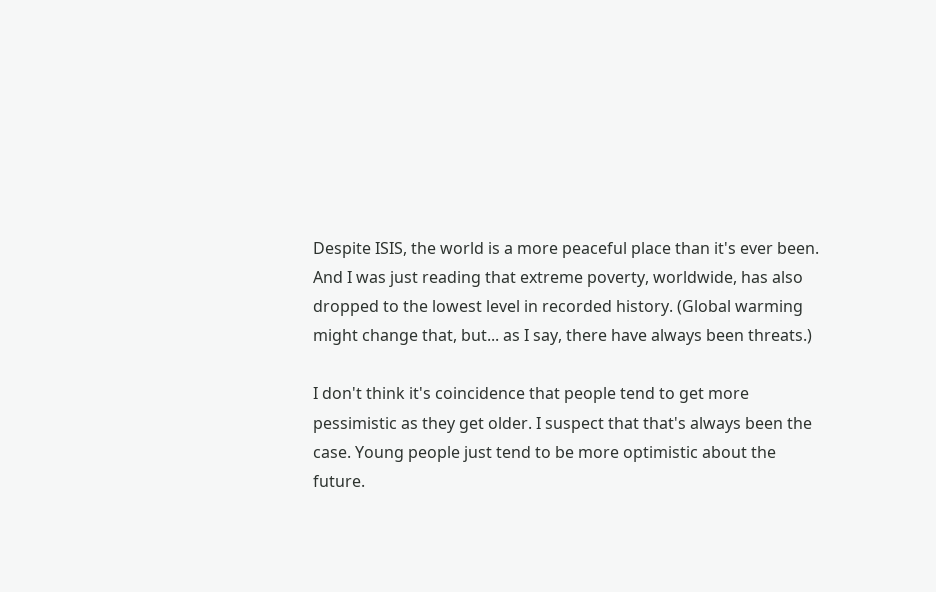Despite ISIS, the world is a more peaceful place than it's ever been. And I was just reading that extreme poverty, worldwide, has also dropped to the lowest level in recorded history. (Global warming might change that, but... as I say, there have always been threats.)

I don't think it's coincidence that people tend to get more pessimistic as they get older. I suspect that that's always been the case. Young people just tend to be more optimistic about the future.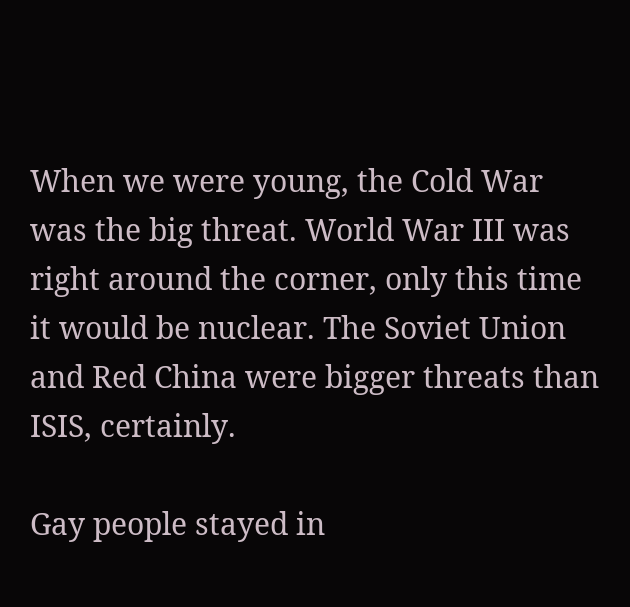When we were young, the Cold War was the big threat. World War III was right around the corner, only this time it would be nuclear. The Soviet Union and Red China were bigger threats than ISIS, certainly.

Gay people stayed in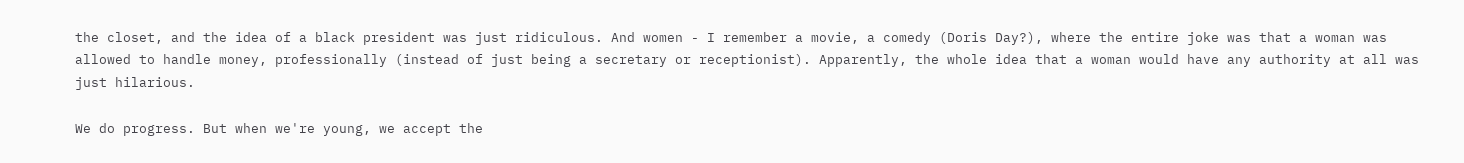the closet, and the idea of a black president was just ridiculous. And women - I remember a movie, a comedy (Doris Day?), where the entire joke was that a woman was allowed to handle money, professionally (instead of just being a secretary or receptionist). Apparently, the whole idea that a woman would have any authority at all was just hilarious.

We do progress. But when we're young, we accept the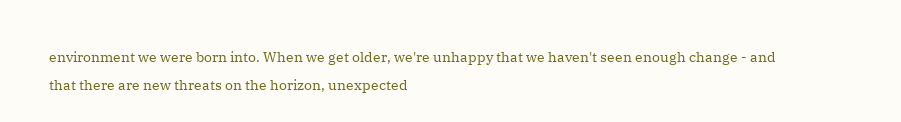environment we were born into. When we get older, we're unhappy that we haven't seen enough change - and that there are new threats on the horizon, unexpected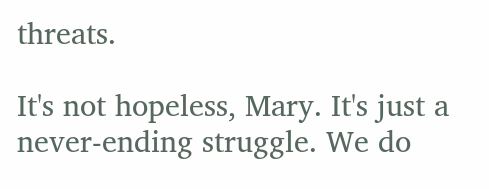threats.

It's not hopeless, Mary. It's just a never-ending struggle. We do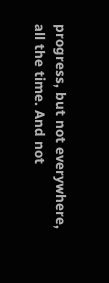progress, but not everywhere, all the time. And not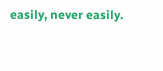easily, never easily.